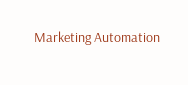Marketing Automation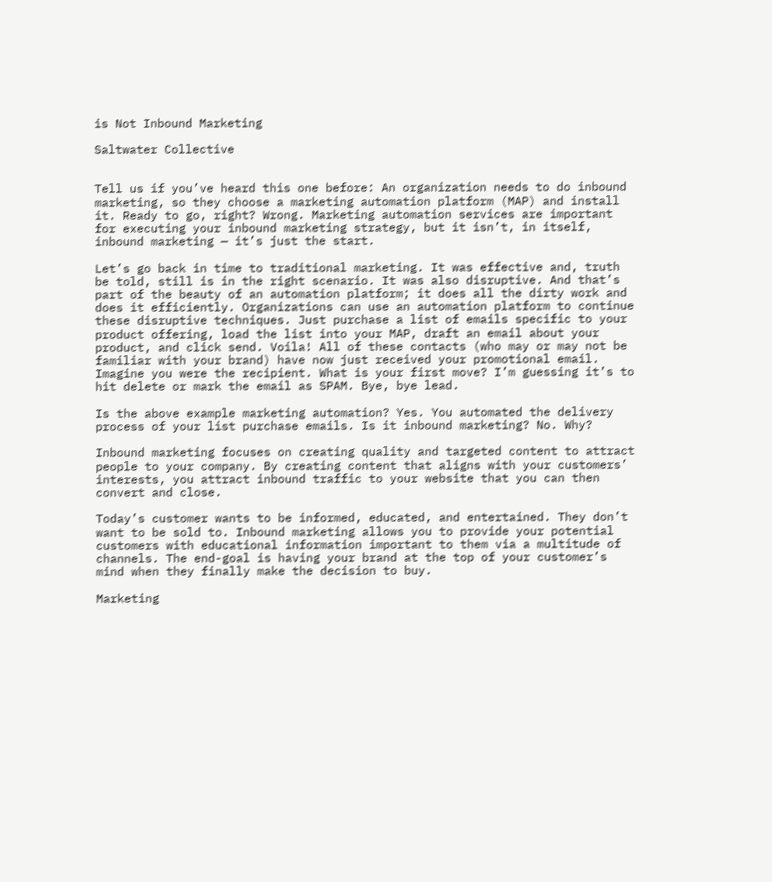is Not Inbound Marketing

Saltwater Collective


Tell us if you’ve heard this one before: An organization needs to do inbound marketing, so they choose a marketing automation platform (MAP) and install it. Ready to go, right? Wrong. Marketing automation services are important for executing your inbound marketing strategy, but it isn’t, in itself, inbound marketing — it’s just the start.

Let’s go back in time to traditional marketing. It was effective and, truth be told, still is in the right scenario. It was also disruptive. And that’s part of the beauty of an automation platform; it does all the dirty work and does it efficiently. Organizations can use an automation platform to continue these disruptive techniques. Just purchase a list of emails specific to your product offering, load the list into your MAP, draft an email about your product, and click send. Voila! All of these contacts (who may or may not be familiar with your brand) have now just received your promotional email. Imagine you were the recipient. What is your first move? I’m guessing it’s to hit delete or mark the email as SPAM. Bye, bye lead.

Is the above example marketing automation? Yes. You automated the delivery process of your list purchase emails. Is it inbound marketing? No. Why?

Inbound marketing focuses on creating quality and targeted content to attract people to your company. By creating content that aligns with your customers’ interests, you attract inbound traffic to your website that you can then convert and close.

Today’s customer wants to be informed, educated, and entertained. They don’t want to be sold to. Inbound marketing allows you to provide your potential customers with educational information important to them via a multitude of channels. The end-goal is having your brand at the top of your customer’s mind when they finally make the decision to buy.

Marketing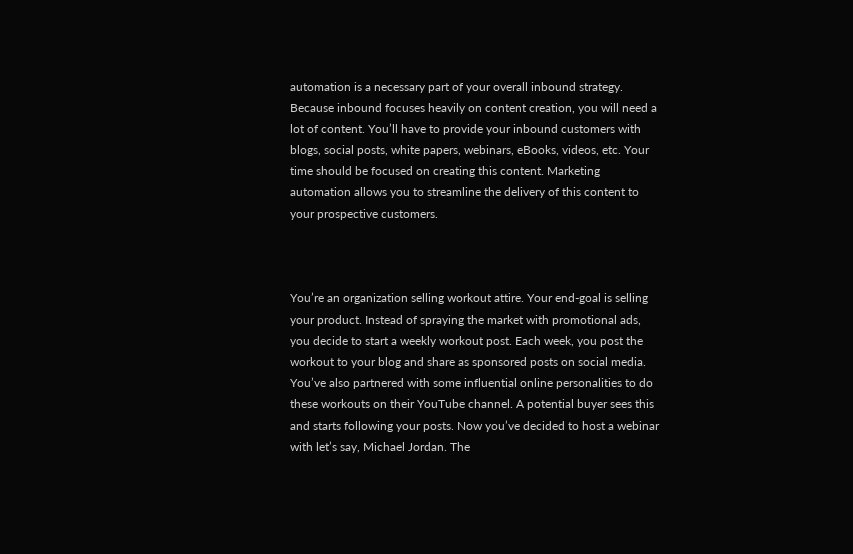automation is a necessary part of your overall inbound strategy. Because inbound focuses heavily on content creation, you will need a lot of content. You’ll have to provide your inbound customers with blogs, social posts, white papers, webinars, eBooks, videos, etc. Your time should be focused on creating this content. Marketing automation allows you to streamline the delivery of this content to your prospective customers.



You’re an organization selling workout attire. Your end-goal is selling your product. Instead of spraying the market with promotional ads, you decide to start a weekly workout post. Each week, you post the workout to your blog and share as sponsored posts on social media. You’ve also partnered with some influential online personalities to do these workouts on their YouTube channel. A potential buyer sees this and starts following your posts. Now you’ve decided to host a webinar with let’s say, Michael Jordan. The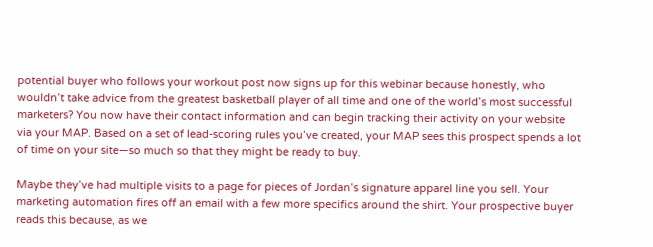potential buyer who follows your workout post now signs up for this webinar because honestly, who wouldn’t take advice from the greatest basketball player of all time and one of the world’s most successful marketers? You now have their contact information and can begin tracking their activity on your website via your MAP. Based on a set of lead-scoring rules you’ve created, your MAP sees this prospect spends a lot of time on your site—so much so that they might be ready to buy.

Maybe they’ve had multiple visits to a page for pieces of Jordan’s signature apparel line you sell. Your marketing automation fires off an email with a few more specifics around the shirt. Your prospective buyer reads this because, as we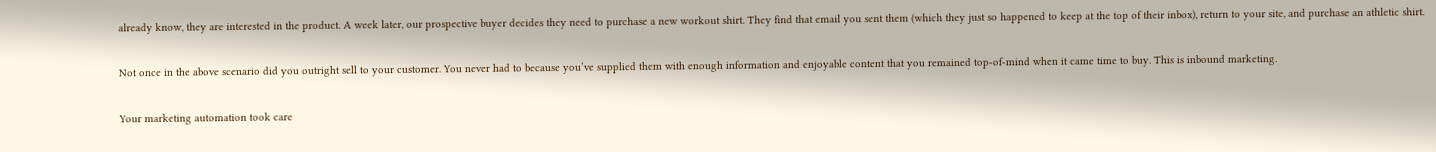already know, they are interested in the product. A week later, our prospective buyer decides they need to purchase a new workout shirt. They find that email you sent them (which they just so happened to keep at the top of their inbox), return to your site, and purchase an athletic shirt.

Not once in the above scenario did you outright sell to your customer. You never had to because you’ve supplied them with enough information and enjoyable content that you remained top-of-mind when it came time to buy. This is inbound marketing.

Your marketing automation took care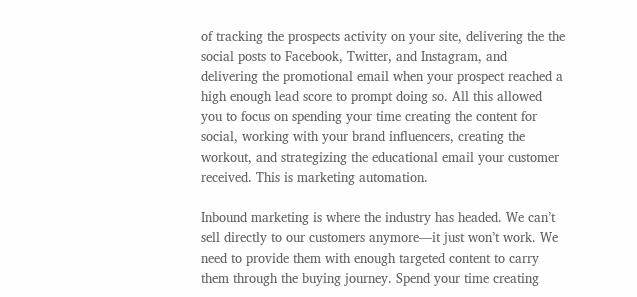of tracking the prospects activity on your site, delivering the the social posts to Facebook, Twitter, and Instagram, and delivering the promotional email when your prospect reached a high enough lead score to prompt doing so. All this allowed you to focus on spending your time creating the content for social, working with your brand influencers, creating the workout, and strategizing the educational email your customer received. This is marketing automation.

Inbound marketing is where the industry has headed. We can’t sell directly to our customers anymore—it just won’t work. We need to provide them with enough targeted content to carry them through the buying journey. Spend your time creating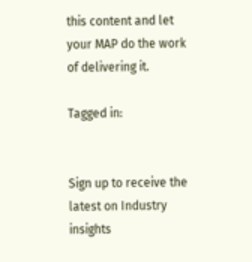this content and let your MAP do the work of delivering it.

Tagged in:


Sign up to receive the latest on Industry insights